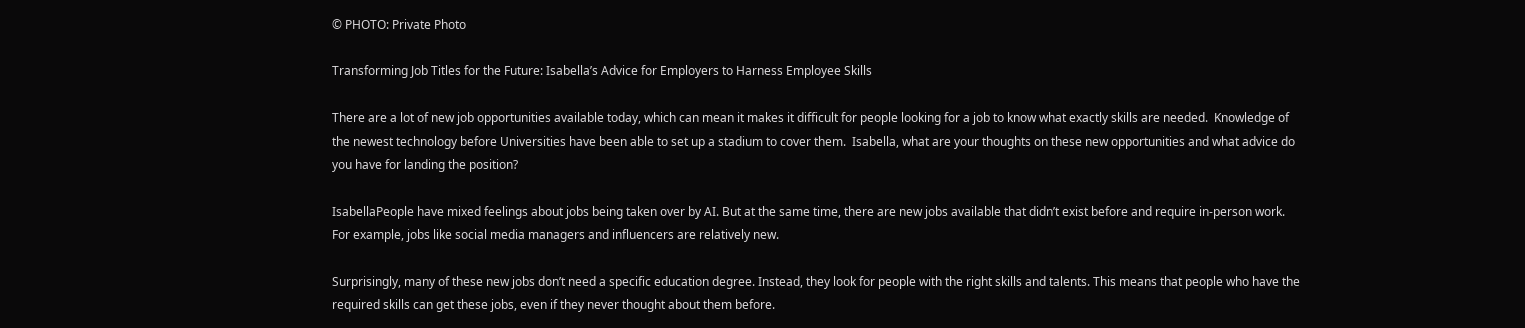© PHOTO: Private Photo

Transforming Job Titles for the Future: Isabella’s Advice for Employers to Harness Employee Skills

There are a lot of new job opportunities available today, which can mean it makes it difficult for people looking for a job to know what exactly skills are needed.  Knowledge of the newest technology before Universities have been able to set up a stadium to cover them.  Isabella, what are your thoughts on these new opportunities and what advice do you have for landing the position?

IsabellaPeople have mixed feelings about jobs being taken over by AI. But at the same time, there are new jobs available that didn’t exist before and require in-person work. For example, jobs like social media managers and influencers are relatively new.

Surprisingly, many of these new jobs don’t need a specific education degree. Instead, they look for people with the right skills and talents. This means that people who have the required skills can get these jobs, even if they never thought about them before.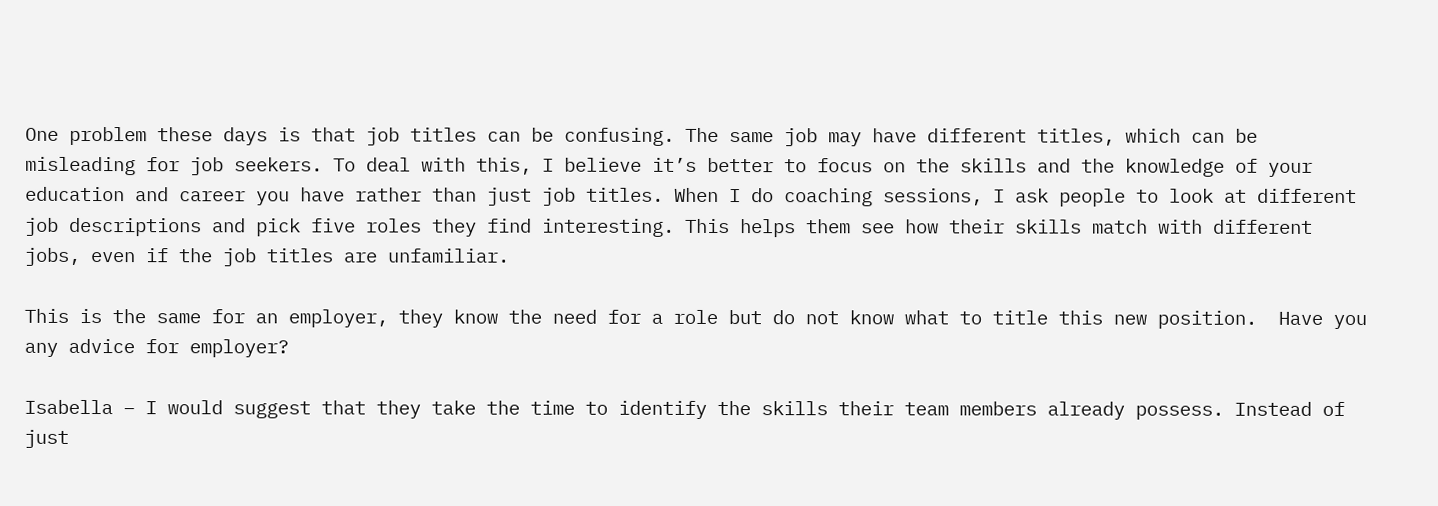One problem these days is that job titles can be confusing. The same job may have different titles, which can be misleading for job seekers. To deal with this, I believe it’s better to focus on the skills and the knowledge of your education and career you have rather than just job titles. When I do coaching sessions, I ask people to look at different job descriptions and pick five roles they find interesting. This helps them see how their skills match with different jobs, even if the job titles are unfamiliar.

This is the same for an employer, they know the need for a role but do not know what to title this new position.  Have you any advice for employer?

Isabella – I would suggest that they take the time to identify the skills their team members already possess. Instead of just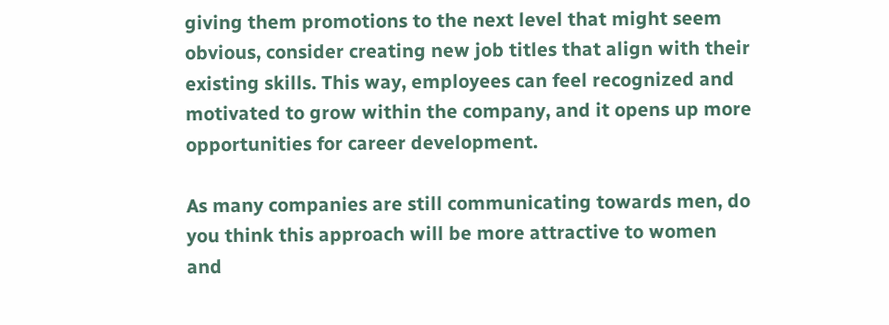giving them promotions to the next level that might seem obvious, consider creating new job titles that align with their existing skills. This way, employees can feel recognized and motivated to grow within the company, and it opens up more opportunities for career development.

As many companies are still communicating towards men, do you think this approach will be more attractive to women and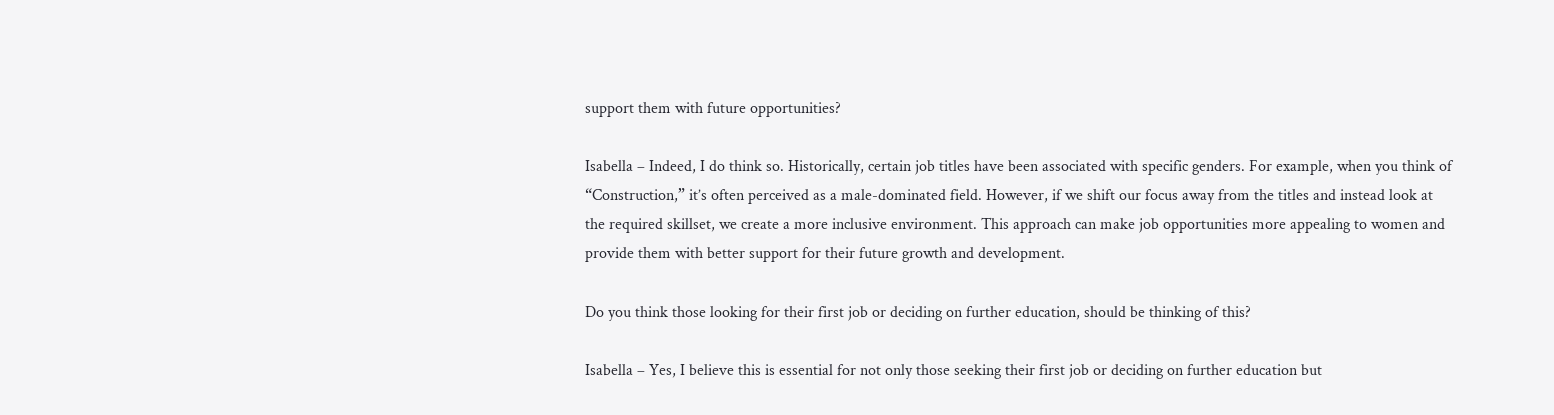support them with future opportunities?

Isabella – Indeed, I do think so. Historically, certain job titles have been associated with specific genders. For example, when you think of “Construction,” it’s often perceived as a male-dominated field. However, if we shift our focus away from the titles and instead look at the required skillset, we create a more inclusive environment. This approach can make job opportunities more appealing to women and provide them with better support for their future growth and development.

Do you think those looking for their first job or deciding on further education, should be thinking of this?

Isabella – Yes, I believe this is essential for not only those seeking their first job or deciding on further education but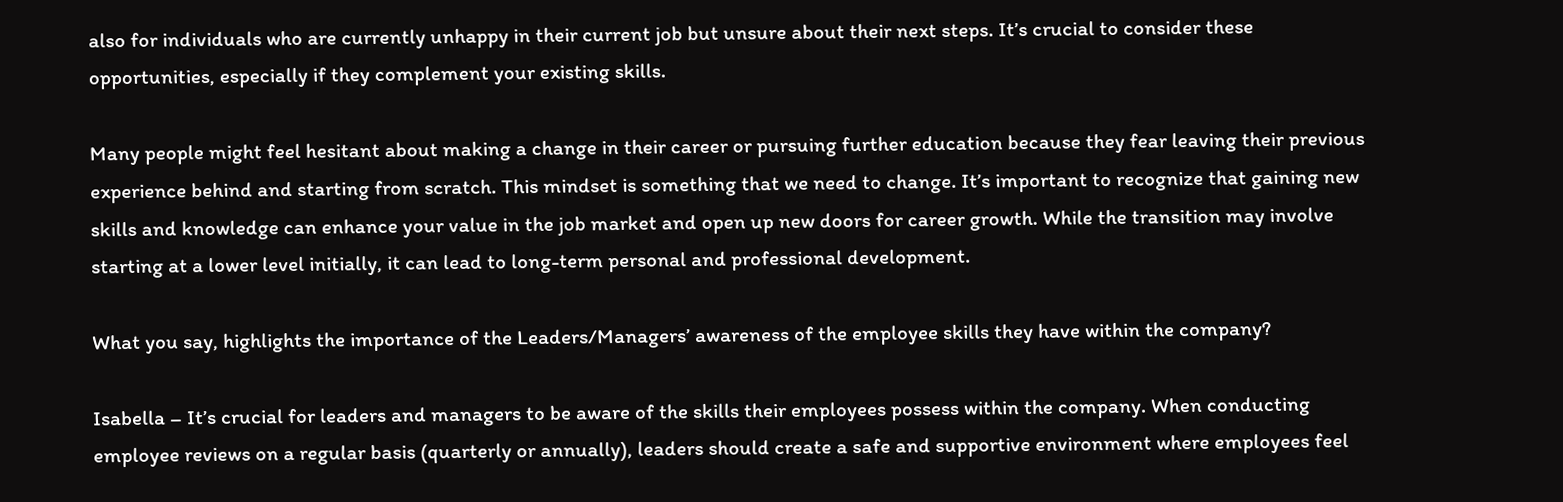also for individuals who are currently unhappy in their current job but unsure about their next steps. It’s crucial to consider these opportunities, especially if they complement your existing skills.

Many people might feel hesitant about making a change in their career or pursuing further education because they fear leaving their previous experience behind and starting from scratch. This mindset is something that we need to change. It’s important to recognize that gaining new skills and knowledge can enhance your value in the job market and open up new doors for career growth. While the transition may involve starting at a lower level initially, it can lead to long-term personal and professional development.

What you say, highlights the importance of the Leaders/Managers’ awareness of the employee skills they have within the company?

Isabella – It’s crucial for leaders and managers to be aware of the skills their employees possess within the company. When conducting employee reviews on a regular basis (quarterly or annually), leaders should create a safe and supportive environment where employees feel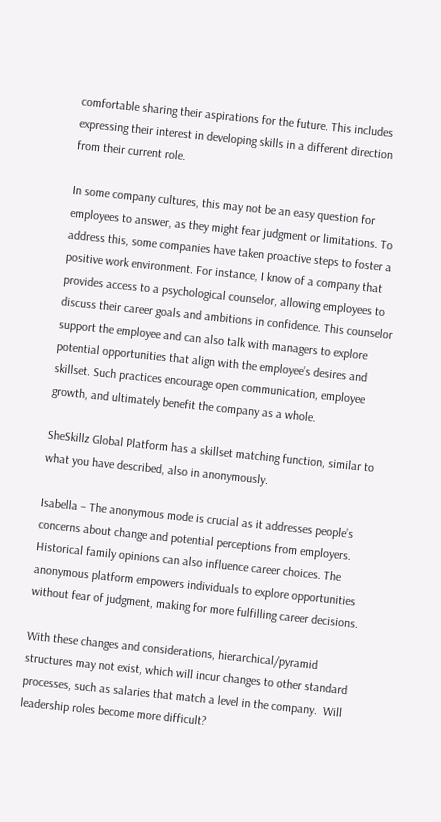comfortable sharing their aspirations for the future. This includes expressing their interest in developing skills in a different direction from their current role.

In some company cultures, this may not be an easy question for employees to answer, as they might fear judgment or limitations. To address this, some companies have taken proactive steps to foster a positive work environment. For instance, I know of a company that provides access to a psychological counselor, allowing employees to discuss their career goals and ambitions in confidence. This counselor support the employee and can also talk with managers to explore potential opportunities that align with the employee’s desires and skillset. Such practices encourage open communication, employee growth, and ultimately benefit the company as a whole.

SheSkillz Global Platform has a skillset matching function, similar to what you have described, also in anonymously.

Isabella – The anonymous mode is crucial as it addresses people’s concerns about change and potential perceptions from employers. Historical family opinions can also influence career choices. The anonymous platform empowers individuals to explore opportunities without fear of judgment, making for more fulfilling career decisions.

With these changes and considerations, hierarchical/pyramid structures may not exist, which will incur changes to other standard processes, such as salaries that match a level in the company.  Will leadership roles become more difficult?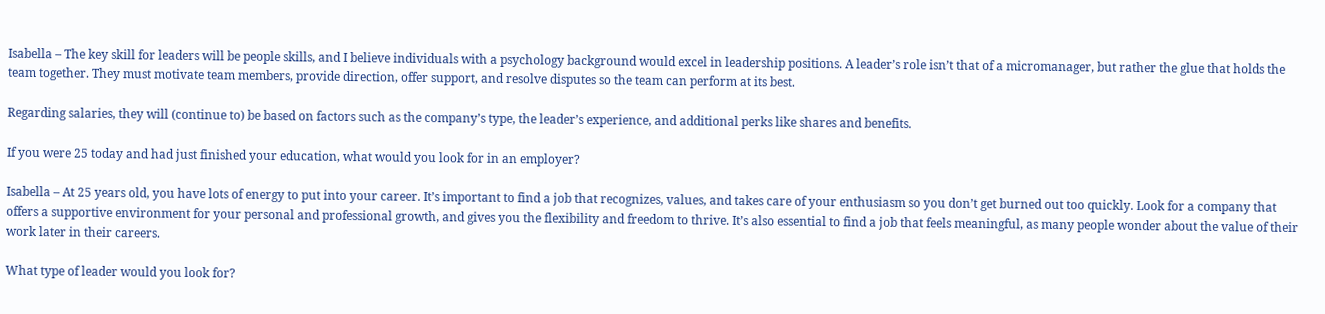Isabella – The key skill for leaders will be people skills, and I believe individuals with a psychology background would excel in leadership positions. A leader’s role isn’t that of a micromanager, but rather the glue that holds the team together. They must motivate team members, provide direction, offer support, and resolve disputes so the team can perform at its best.

Regarding salaries, they will (continue to) be based on factors such as the company’s type, the leader’s experience, and additional perks like shares and benefits.

If you were 25 today and had just finished your education, what would you look for in an employer?

Isabella – At 25 years old, you have lots of energy to put into your career. It’s important to find a job that recognizes, values, and takes care of your enthusiasm so you don’t get burned out too quickly. Look for a company that offers a supportive environment for your personal and professional growth, and gives you the flexibility and freedom to thrive. It’s also essential to find a job that feels meaningful, as many people wonder about the value of their work later in their careers.

What type of leader would you look for?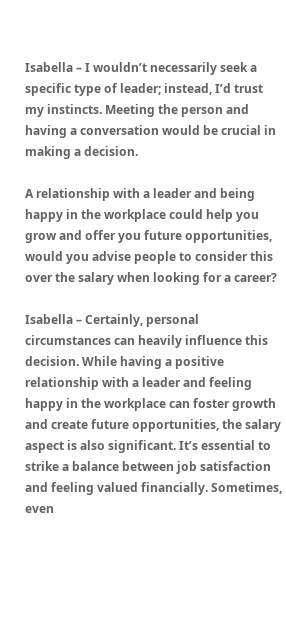Isabella – I wouldn’t necessarily seek a specific type of leader; instead, I’d trust my instincts. Meeting the person and having a conversation would be crucial in making a decision.

A relationship with a leader and being happy in the workplace could help you grow and offer you future opportunities, would you advise people to consider this over the salary when looking for a career?

Isabella – Certainly, personal circumstances can heavily influence this decision. While having a positive relationship with a leader and feeling happy in the workplace can foster growth and create future opportunities, the salary aspect is also significant. It’s essential to strike a balance between job satisfaction and feeling valued financially. Sometimes, even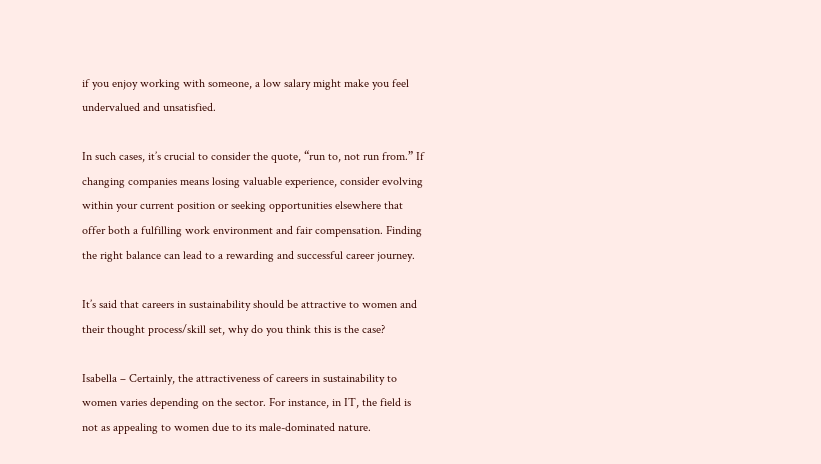if you enjoy working with someone, a low salary might make you feel undervalued and unsatisfied.

In such cases, it’s crucial to consider the quote, “run to, not run from.” If changing companies means losing valuable experience, consider evolving within your current position or seeking opportunities elsewhere that offer both a fulfilling work environment and fair compensation. Finding the right balance can lead to a rewarding and successful career journey.

It’s said that careers in sustainability should be attractive to women and their thought process/skill set, why do you think this is the case?

Isabella – Certainly, the attractiveness of careers in sustainability to women varies depending on the sector. For instance, in IT, the field is not as appealing to women due to its male-dominated nature.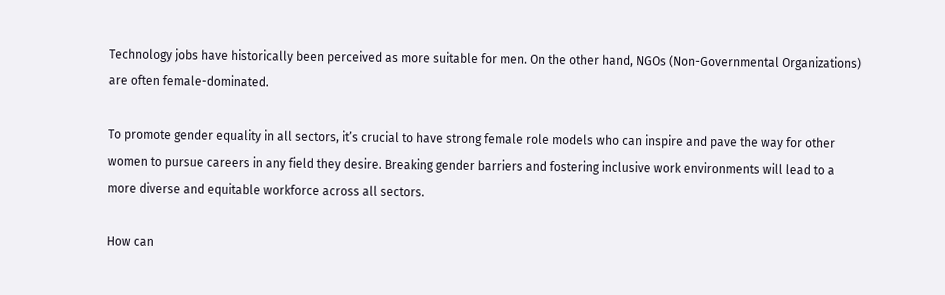Technology jobs have historically been perceived as more suitable for men. On the other hand, NGOs (Non-Governmental Organizations) are often female-dominated.

To promote gender equality in all sectors, it’s crucial to have strong female role models who can inspire and pave the way for other women to pursue careers in any field they desire. Breaking gender barriers and fostering inclusive work environments will lead to a more diverse and equitable workforce across all sectors.

How can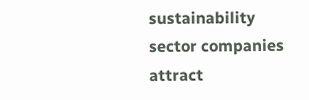sustainability sector companies attract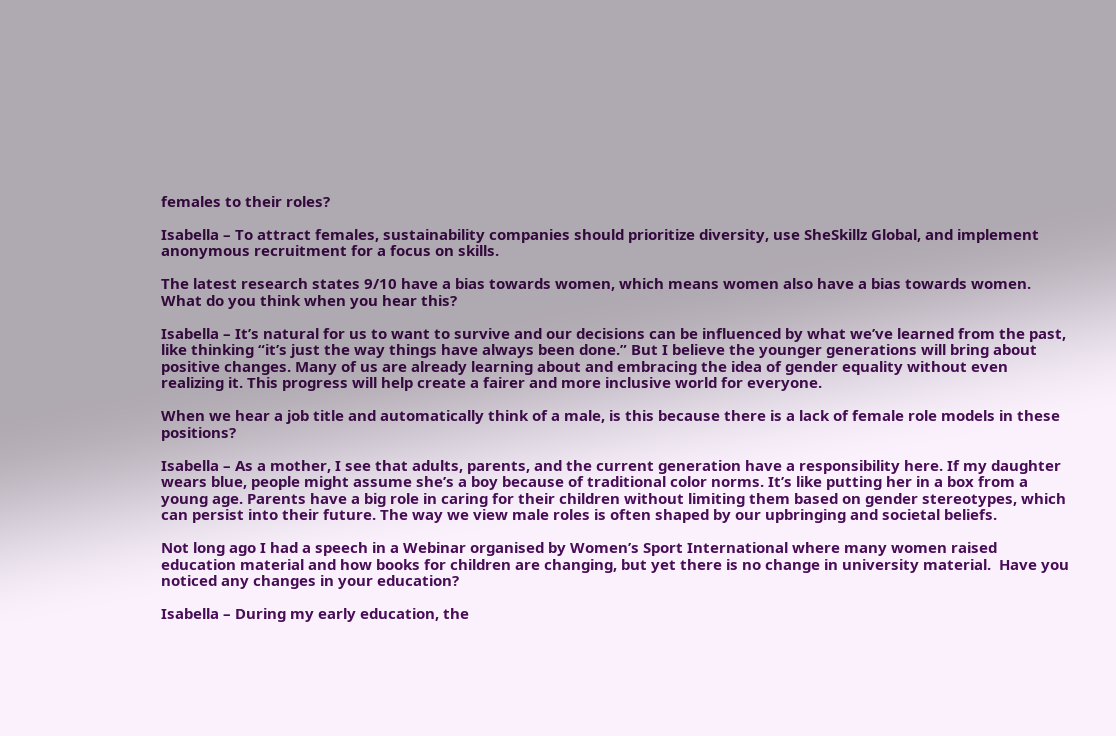females to their roles?

Isabella – To attract females, sustainability companies should prioritize diversity, use SheSkillz Global, and implement anonymous recruitment for a focus on skills.

The latest research states 9/10 have a bias towards women, which means women also have a bias towards women.  What do you think when you hear this?

Isabella – It’s natural for us to want to survive and our decisions can be influenced by what we’ve learned from the past, like thinking “it’s just the way things have always been done.” But I believe the younger generations will bring about positive changes. Many of us are already learning about and embracing the idea of gender equality without even realizing it. This progress will help create a fairer and more inclusive world for everyone.

When we hear a job title and automatically think of a male, is this because there is a lack of female role models in these positions?

Isabella – As a mother, I see that adults, parents, and the current generation have a responsibility here. If my daughter wears blue, people might assume she’s a boy because of traditional color norms. It’s like putting her in a box from a young age. Parents have a big role in caring for their children without limiting them based on gender stereotypes, which can persist into their future. The way we view male roles is often shaped by our upbringing and societal beliefs.

Not long ago I had a speech in a Webinar organised by Women’s Sport International where many women raised education material and how books for children are changing, but yet there is no change in university material.  Have you noticed any changes in your education?

Isabella – During my early education, the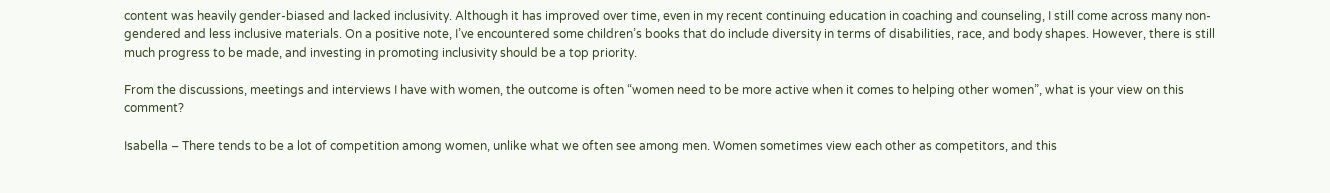content was heavily gender-biased and lacked inclusivity. Although it has improved over time, even in my recent continuing education in coaching and counseling, I still come across many non-gendered and less inclusive materials. On a positive note, I’ve encountered some children’s books that do include diversity in terms of disabilities, race, and body shapes. However, there is still much progress to be made, and investing in promoting inclusivity should be a top priority.

From the discussions, meetings and interviews I have with women, the outcome is often “women need to be more active when it comes to helping other women”, what is your view on this comment?

Isabella – There tends to be a lot of competition among women, unlike what we often see among men. Women sometimes view each other as competitors, and this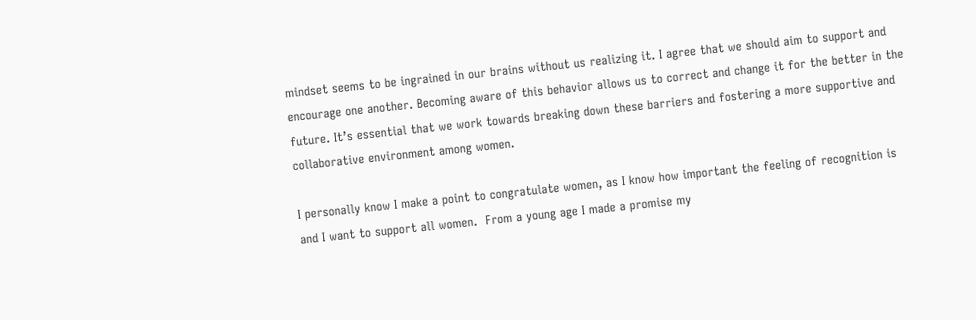mindset seems to be ingrained in our brains without us realizing it. I agree that we should aim to support and encourage one another. Becoming aware of this behavior allows us to correct and change it for the better in the future. It’s essential that we work towards breaking down these barriers and fostering a more supportive and collaborative environment among women.

I personally know I make a point to congratulate women, as I know how important the feeling of recognition is and I want to support all women.  From a young age I made a promise my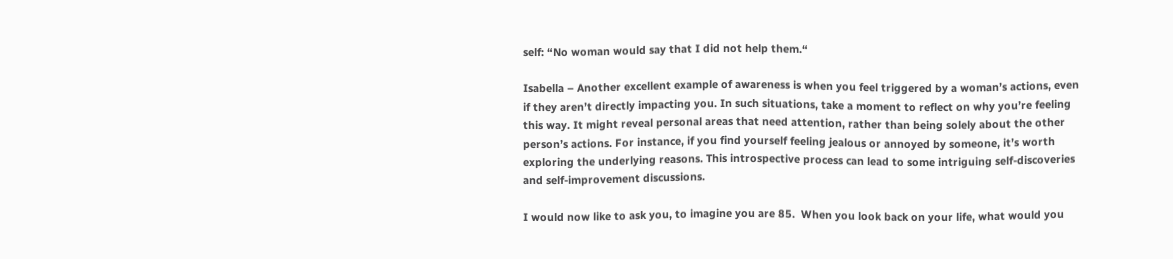self: “No woman would say that I did not help them.“

Isabella – Another excellent example of awareness is when you feel triggered by a woman’s actions, even if they aren’t directly impacting you. In such situations, take a moment to reflect on why you’re feeling this way. It might reveal personal areas that need attention, rather than being solely about the other person’s actions. For instance, if you find yourself feeling jealous or annoyed by someone, it’s worth exploring the underlying reasons. This introspective process can lead to some intriguing self-discoveries and self-improvement discussions.

I would now like to ask you, to imagine you are 85.  When you look back on your life, what would you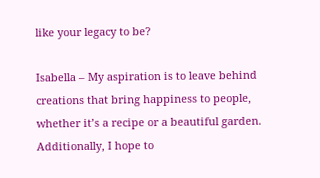like your legacy to be?

Isabella – My aspiration is to leave behind creations that bring happiness to people, whether it’s a recipe or a beautiful garden. Additionally, I hope to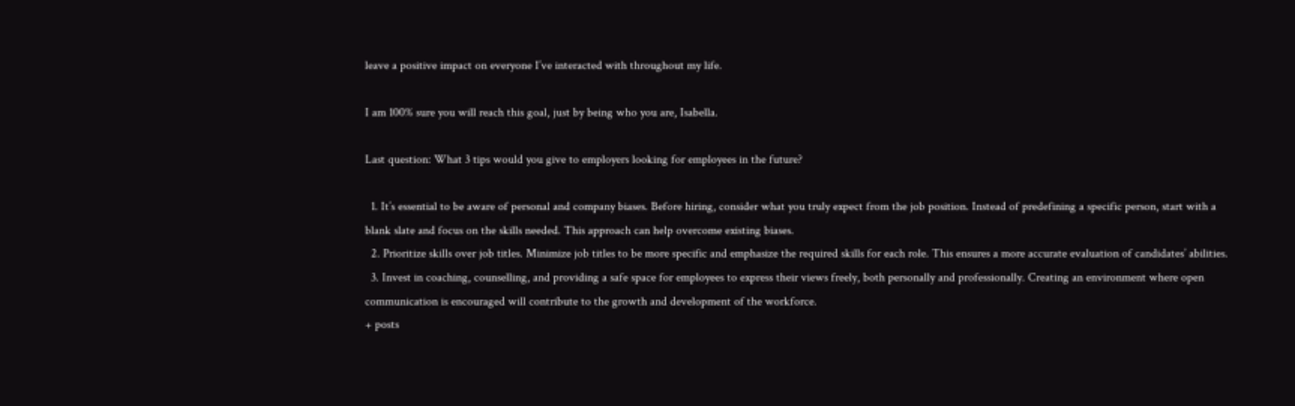leave a positive impact on everyone I’ve interacted with throughout my life.

I am 100% sure you will reach this goal, just by being who you are, Isabella.

Last question: What 3 tips would you give to employers looking for employees in the future?

  1. It’s essential to be aware of personal and company biases. Before hiring, consider what you truly expect from the job position. Instead of predefining a specific person, start with a blank slate and focus on the skills needed. This approach can help overcome existing biases.
  2. Prioritize skills over job titles. Minimize job titles to be more specific and emphasize the required skills for each role. This ensures a more accurate evaluation of candidates’ abilities.
  3. Invest in coaching, counselling, and providing a safe space for employees to express their views freely, both personally and professionally. Creating an environment where open communication is encouraged will contribute to the growth and development of the workforce.
+ posts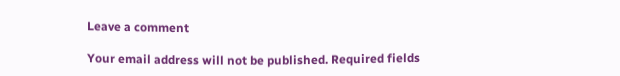Leave a comment

Your email address will not be published. Required fields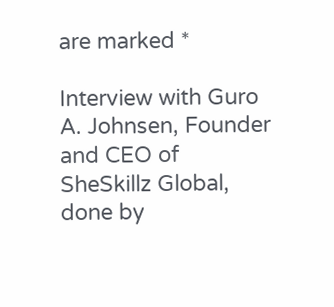are marked *

Interview with Guro A. Johnsen, Founder and CEO of SheSkillz Global, done by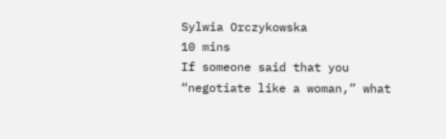Sylwia Orczykowska
10 mins
If someone said that you “negotiate like a woman,” what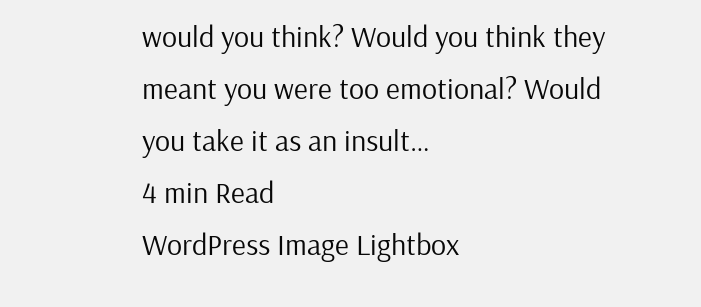would you think? Would you think they meant you were too emotional? Would you take it as an insult…
4 min Read
WordPress Image Lightbox